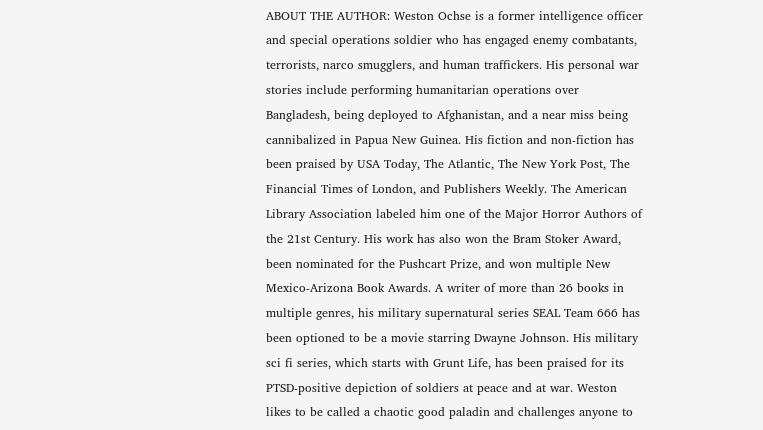ABOUT THE AUTHOR: Weston Ochse is a former intelligence officer and special operations soldier who has engaged enemy combatants, terrorists, narco smugglers, and human traffickers. His personal war stories include performing humanitarian operations over Bangladesh, being deployed to Afghanistan, and a near miss being cannibalized in Papua New Guinea. His fiction and non-fiction has been praised by USA Today, The Atlantic, The New York Post, The Financial Times of London, and Publishers Weekly. The American Library Association labeled him one of the Major Horror Authors of the 21st Century. His work has also won the Bram Stoker Award, been nominated for the Pushcart Prize, and won multiple New Mexico-Arizona Book Awards. A writer of more than 26 books in multiple genres, his military supernatural series SEAL Team 666 has been optioned to be a movie starring Dwayne Johnson. His military sci fi series, which starts with Grunt Life, has been praised for its PTSD-positive depiction of soldiers at peace and at war. Weston likes to be called a chaotic good paladin and challenges anyone to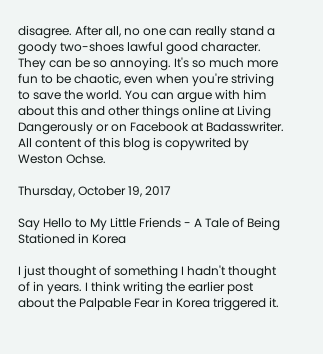disagree. After all, no one can really stand a goody two-shoes lawful good character. They can be so annoying. It's so much more fun to be chaotic, even when you're striving to save the world. You can argue with him about this and other things online at Living Dangerously or on Facebook at Badasswriter. All content of this blog is copywrited by Weston Ochse.

Thursday, October 19, 2017

Say Hello to My Little Friends - A Tale of Being Stationed in Korea

I just thought of something I hadn't thought of in years. I think writing the earlier post about the Palpable Fear in Korea triggered it.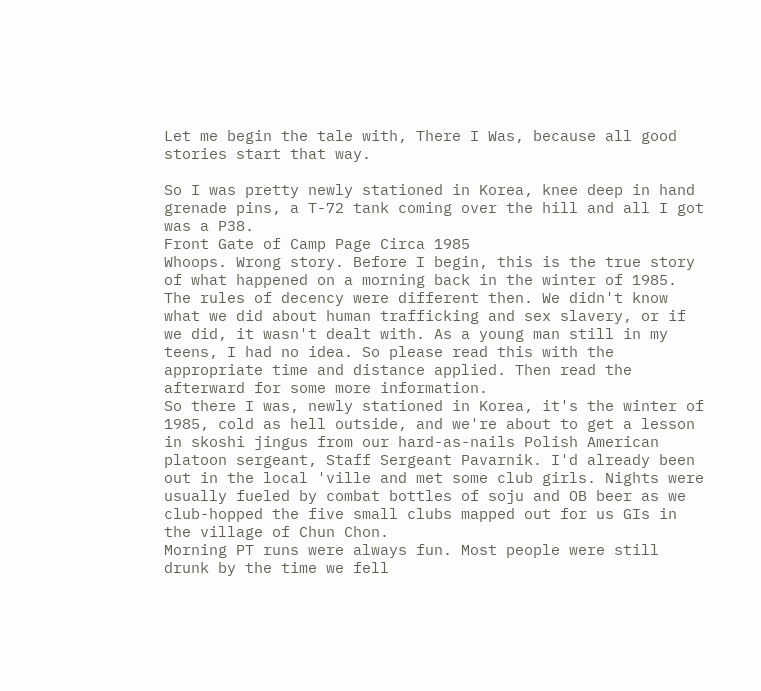Let me begin the tale with, There I Was, because all good stories start that way.

So I was pretty newly stationed in Korea, knee deep in hand grenade pins, a T-72 tank coming over the hill and all I got was a P38.
Front Gate of Camp Page Circa 1985
Whoops. Wrong story. Before I begin, this is the true story of what happened on a morning back in the winter of 1985. The rules of decency were different then. We didn't know what we did about human trafficking and sex slavery, or if we did, it wasn't dealt with. As a young man still in my teens, I had no idea. So please read this with the appropriate time and distance applied. Then read the afterward for some more information.
So there I was, newly stationed in Korea, it's the winter of 1985, cold as hell outside, and we're about to get a lesson in skoshi jingus from our hard-as-nails Polish American platoon sergeant, Staff Sergeant Pavarnik. I'd already been out in the local 'ville and met some club girls. Nights were usually fueled by combat bottles of soju and OB beer as we club-hopped the five small clubs mapped out for us GIs in the village of Chun Chon.
Morning PT runs were always fun. Most people were still drunk by the time we fell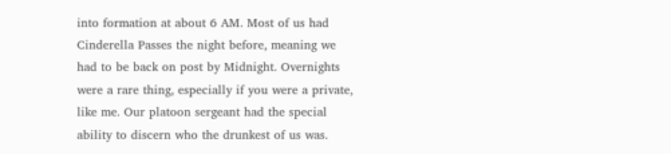into formation at about 6 AM. Most of us had Cinderella Passes the night before, meaning we had to be back on post by Midnight. Overnights were a rare thing, especially if you were a private, like me. Our platoon sergeant had the special ability to discern who the drunkest of us was.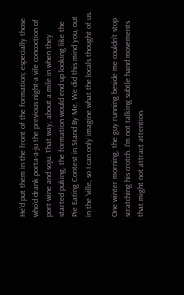He'd put them in the front of the formation; especially those who'd drank porta-a-ju the previous night-a vile concoction of port wine and soju. That way, about a mile in when they started puking, the formation would end up looking like the Pie Eating Contest in Stand By Me. We did this mind you, out in the 'ville, so I can only imagine what the locals thought of us.

One winter morning, the guy running beside me couldn't stop scratching his crotch. I'm not talking subtle hand movements that might not attract attention.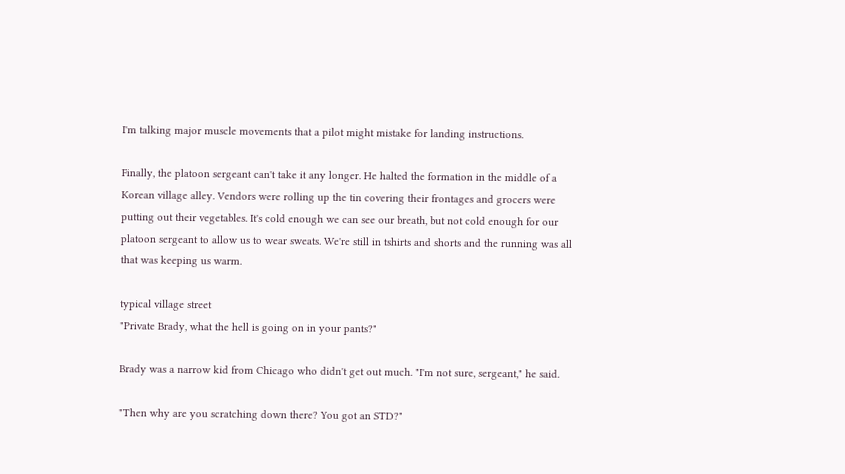I'm talking major muscle movements that a pilot might mistake for landing instructions.

Finally, the platoon sergeant can't take it any longer. He halted the formation in the middle of a Korean village alley. Vendors were rolling up the tin covering their frontages and grocers were putting out their vegetables. It's cold enough we can see our breath, but not cold enough for our platoon sergeant to allow us to wear sweats. We're still in tshirts and shorts and the running was all that was keeping us warm.

typical village street
"Private Brady, what the hell is going on in your pants?"

Brady was a narrow kid from Chicago who didn't get out much. "I'm not sure, sergeant," he said.

"Then why are you scratching down there? You got an STD?"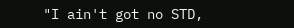"I ain't got no STD,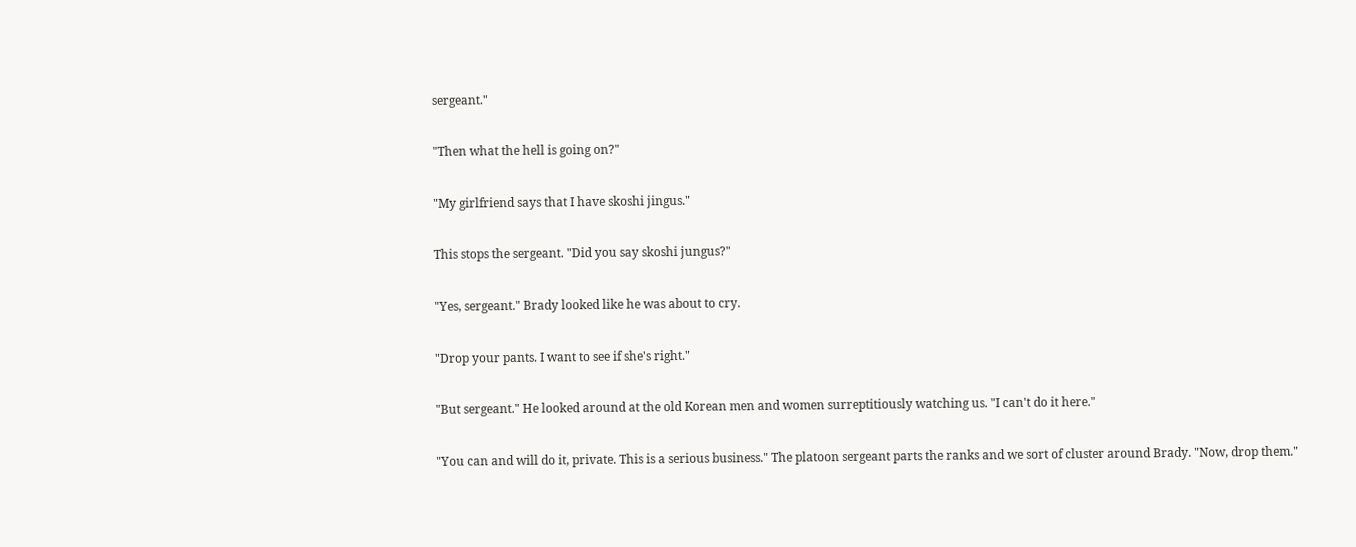sergeant."

"Then what the hell is going on?"

"My girlfriend says that I have skoshi jingus."

This stops the sergeant. "Did you say skoshi jungus?"

"Yes, sergeant." Brady looked like he was about to cry.

"Drop your pants. I want to see if she's right."

"But sergeant." He looked around at the old Korean men and women surreptitiously watching us. "I can't do it here."

"You can and will do it, private. This is a serious business." The platoon sergeant parts the ranks and we sort of cluster around Brady. "Now, drop them."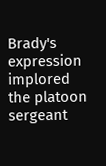Brady's expression implored the platoon sergeant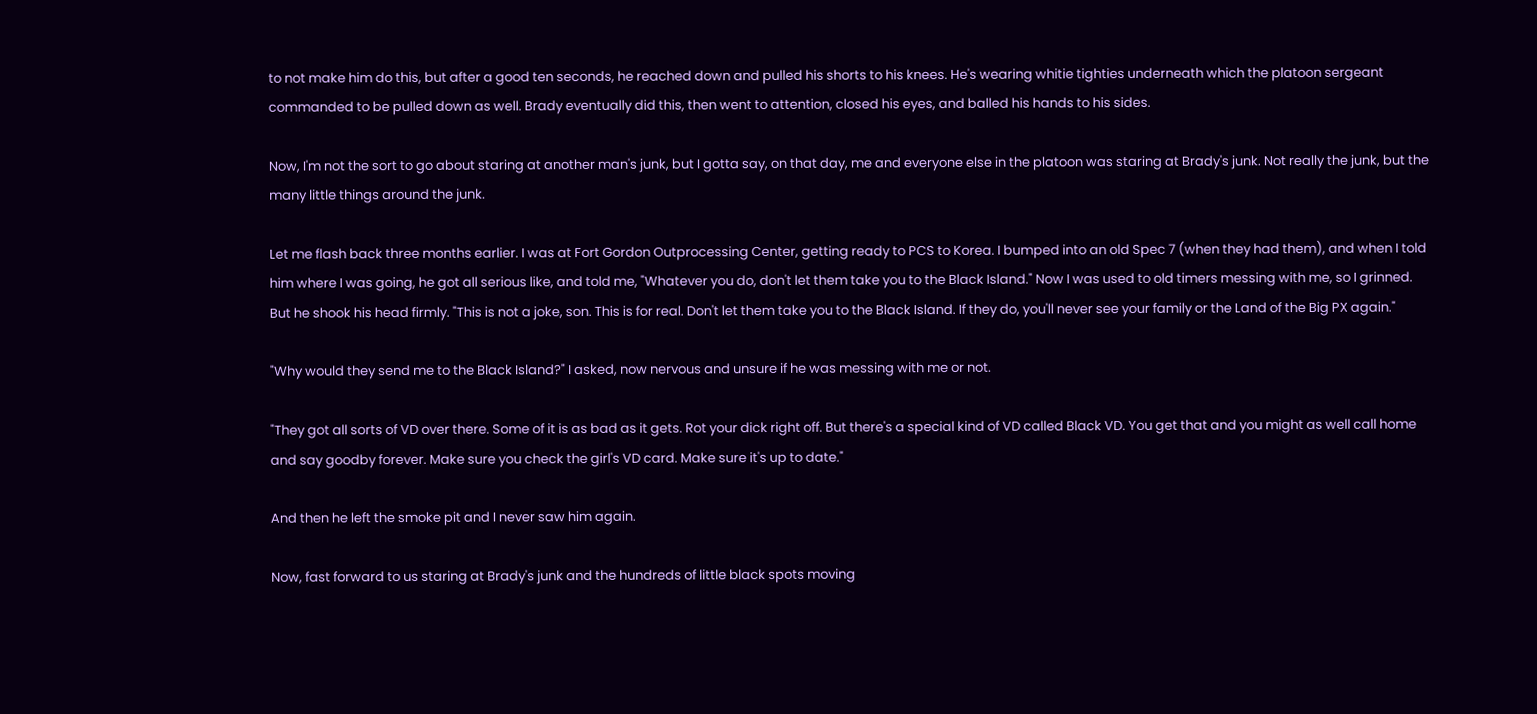to not make him do this, but after a good ten seconds, he reached down and pulled his shorts to his knees. He's wearing whitie tighties underneath which the platoon sergeant commanded to be pulled down as well. Brady eventually did this, then went to attention, closed his eyes, and balled his hands to his sides.

Now, I'm not the sort to go about staring at another man's junk, but I gotta say, on that day, me and everyone else in the platoon was staring at Brady's junk. Not really the junk, but the many little things around the junk.

Let me flash back three months earlier. I was at Fort Gordon Outprocessing Center, getting ready to PCS to Korea. I bumped into an old Spec 7 (when they had them), and when I told him where I was going, he got all serious like, and told me, "Whatever you do, don't let them take you to the Black Island." Now I was used to old timers messing with me, so I grinned. But he shook his head firmly. "This is not a joke, son. This is for real. Don't let them take you to the Black Island. If they do, you'll never see your family or the Land of the Big PX again."

"Why would they send me to the Black Island?" I asked, now nervous and unsure if he was messing with me or not.

"They got all sorts of VD over there. Some of it is as bad as it gets. Rot your dick right off. But there's a special kind of VD called Black VD. You get that and you might as well call home and say goodby forever. Make sure you check the girl's VD card. Make sure it's up to date."

And then he left the smoke pit and I never saw him again.

Now, fast forward to us staring at Brady's junk and the hundreds of little black spots moving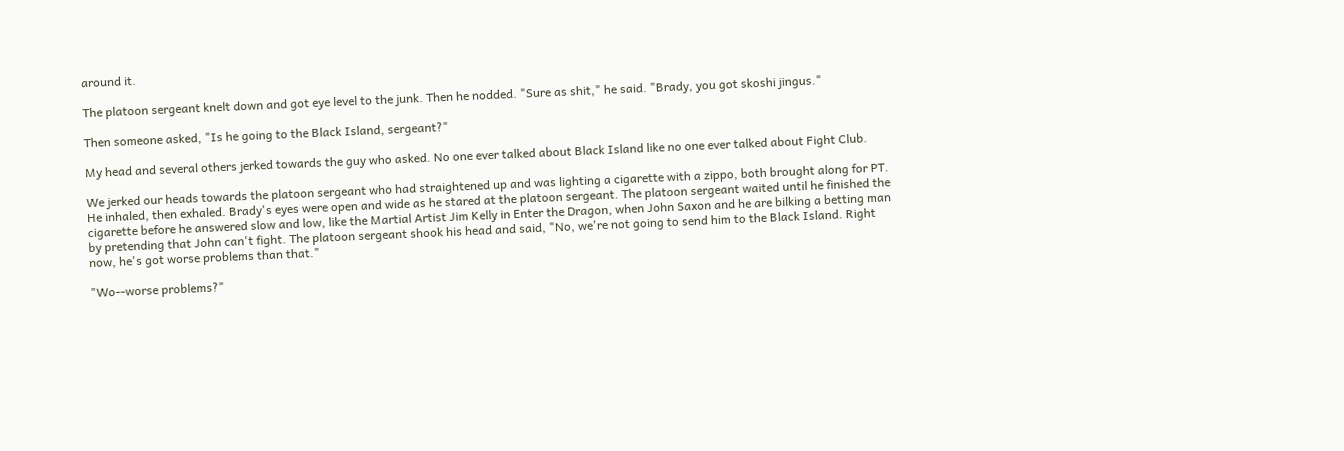around it.

The platoon sergeant knelt down and got eye level to the junk. Then he nodded. "Sure as shit," he said. "Brady, you got skoshi jingus."

Then someone asked, "Is he going to the Black Island, sergeant?"

My head and several others jerked towards the guy who asked. No one ever talked about Black Island like no one ever talked about Fight Club.

We jerked our heads towards the platoon sergeant who had straightened up and was lighting a cigarette with a zippo, both brought along for PT. He inhaled, then exhaled. Brady's eyes were open and wide as he stared at the platoon sergeant. The platoon sergeant waited until he finished the cigarette before he answered slow and low, like the Martial Artist Jim Kelly in Enter the Dragon, when John Saxon and he are bilking a betting man by pretending that John can't fight. The platoon sergeant shook his head and said, "No, we're not going to send him to the Black Island. Right now, he's got worse problems than that."

"Wo--worse problems?"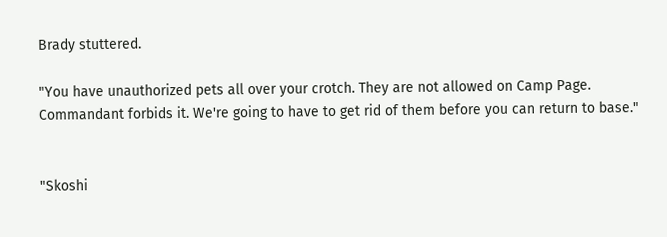Brady stuttered.

"You have unauthorized pets all over your crotch. They are not allowed on Camp Page. Commandant forbids it. We're going to have to get rid of them before you can return to base."


"Skoshi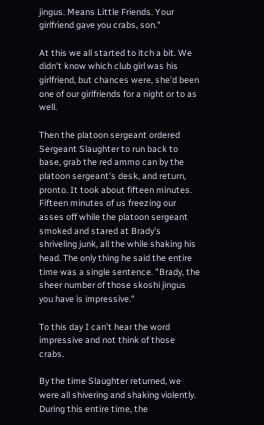jingus. Means Little Friends. Your girlfriend gave you crabs, son."

At this we all started to itch a bit. We didn't know which club girl was his girlfriend, but chances were, she'd been one of our girlfriends for a night or to as well.

Then the platoon sergeant ordered Sergeant Slaughter to run back to base, grab the red ammo can by the platoon sergeant's desk, and return, pronto. It took about fifteen minutes. Fifteen minutes of us freezing our asses off while the platoon sergeant smoked and stared at Brady's shriveling junk, all the while shaking his head. The only thing he said the entire time was a single sentence. "Brady, the sheer number of those skoshi jingus you have is impressive."

To this day I can't hear the word impressive and not think of those crabs.

By the time Slaughter returned, we were all shivering and shaking violently. During this entire time, the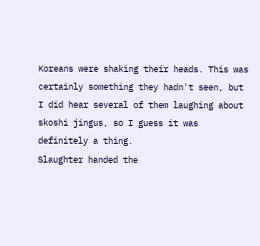Koreans were shaking their heads. This was certainly something they hadn't seen, but I did hear several of them laughing about skoshi jingus, so I guess it was definitely a thing.
Slaughter handed the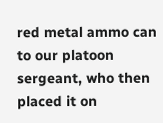red metal ammo can to our platoon sergeant, who then placed it on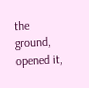the ground, opened it,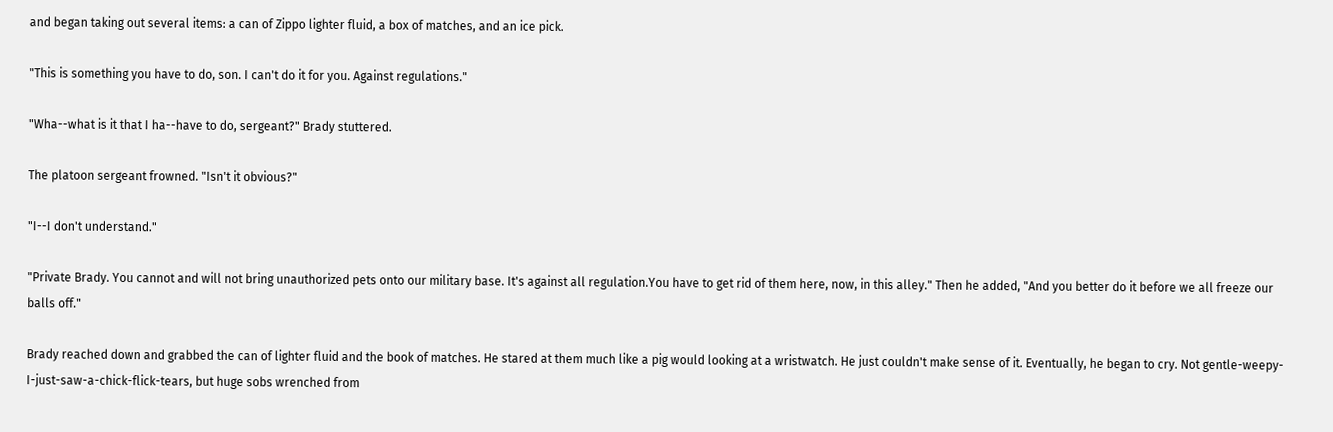and began taking out several items: a can of Zippo lighter fluid, a box of matches, and an ice pick.

"This is something you have to do, son. I can't do it for you. Against regulations."

"Wha--what is it that I ha--have to do, sergeant?" Brady stuttered.

The platoon sergeant frowned. "Isn't it obvious?"

"I--I don't understand."

"Private Brady. You cannot and will not bring unauthorized pets onto our military base. It's against all regulation.You have to get rid of them here, now, in this alley." Then he added, "And you better do it before we all freeze our balls off."

Brady reached down and grabbed the can of lighter fluid and the book of matches. He stared at them much like a pig would looking at a wristwatch. He just couldn't make sense of it. Eventually, he began to cry. Not gentle-weepy-I-just-saw-a-chick-flick-tears, but huge sobs wrenched from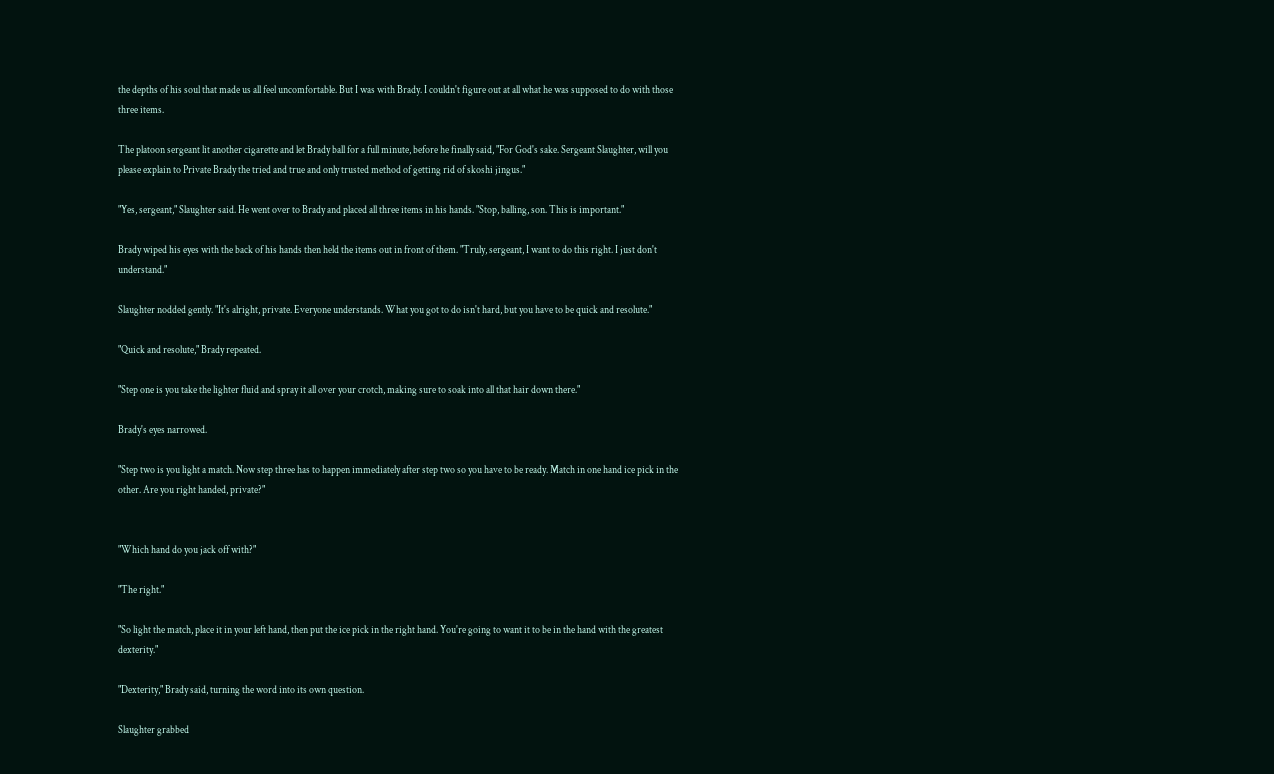the depths of his soul that made us all feel uncomfortable. But I was with Brady. I couldn't figure out at all what he was supposed to do with those three items.

The platoon sergeant lit another cigarette and let Brady ball for a full minute, before he finally said, "For God's sake. Sergeant Slaughter, will you please explain to Private Brady the tried and true and only trusted method of getting rid of skoshi jingus."

"Yes, sergeant," Slaughter said. He went over to Brady and placed all three items in his hands. "Stop, balling, son. This is important."

Brady wiped his eyes with the back of his hands then held the items out in front of them. "Truly, sergeant, I want to do this right. I just don't understand."

Slaughter nodded gently. "It's alright, private. Everyone understands. What you got to do isn't hard, but you have to be quick and resolute."

"Quick and resolute," Brady repeated.

"Step one is you take the lighter fluid and spray it all over your crotch, making sure to soak into all that hair down there."

Brady's eyes narrowed.

"Step two is you light a match. Now step three has to happen immediately after step two so you have to be ready. Match in one hand ice pick in the other. Are you right handed, private?"


"Which hand do you jack off with?"

"The right."

"So light the match, place it in your left hand, then put the ice pick in the right hand. You're going to want it to be in the hand with the greatest dexterity."

"Dexterity," Brady said, turning the word into its own question.

Slaughter grabbed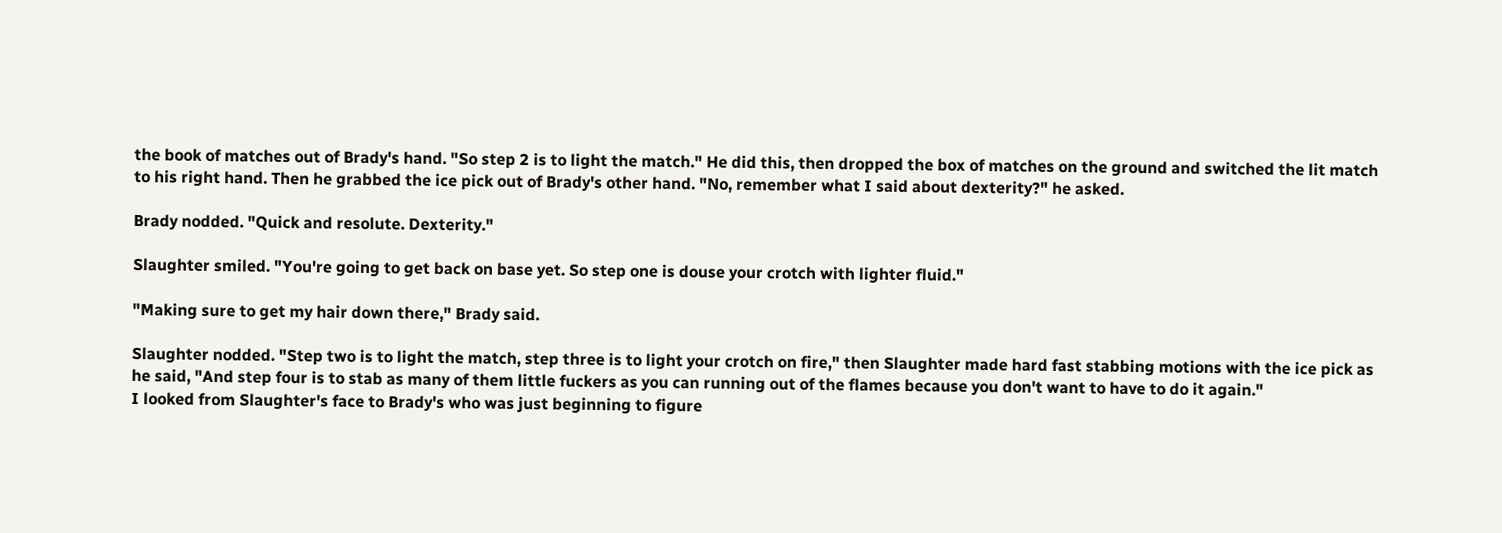the book of matches out of Brady's hand. "So step 2 is to light the match." He did this, then dropped the box of matches on the ground and switched the lit match to his right hand. Then he grabbed the ice pick out of Brady's other hand. "No, remember what I said about dexterity?" he asked.

Brady nodded. "Quick and resolute. Dexterity."

Slaughter smiled. "You're going to get back on base yet. So step one is douse your crotch with lighter fluid."

"Making sure to get my hair down there," Brady said.

Slaughter nodded. "Step two is to light the match, step three is to light your crotch on fire," then Slaughter made hard fast stabbing motions with the ice pick as he said, "And step four is to stab as many of them little fuckers as you can running out of the flames because you don't want to have to do it again."
I looked from Slaughter's face to Brady's who was just beginning to figure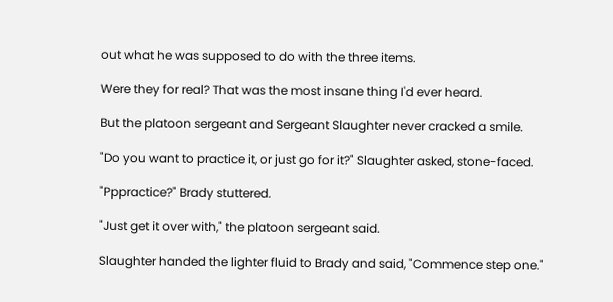out what he was supposed to do with the three items.

Were they for real? That was the most insane thing I'd ever heard.

But the platoon sergeant and Sergeant Slaughter never cracked a smile.

"Do you want to practice it, or just go for it?" Slaughter asked, stone-faced.

"Pppractice?" Brady stuttered.

"Just get it over with," the platoon sergeant said.

Slaughter handed the lighter fluid to Brady and said, "Commence step one."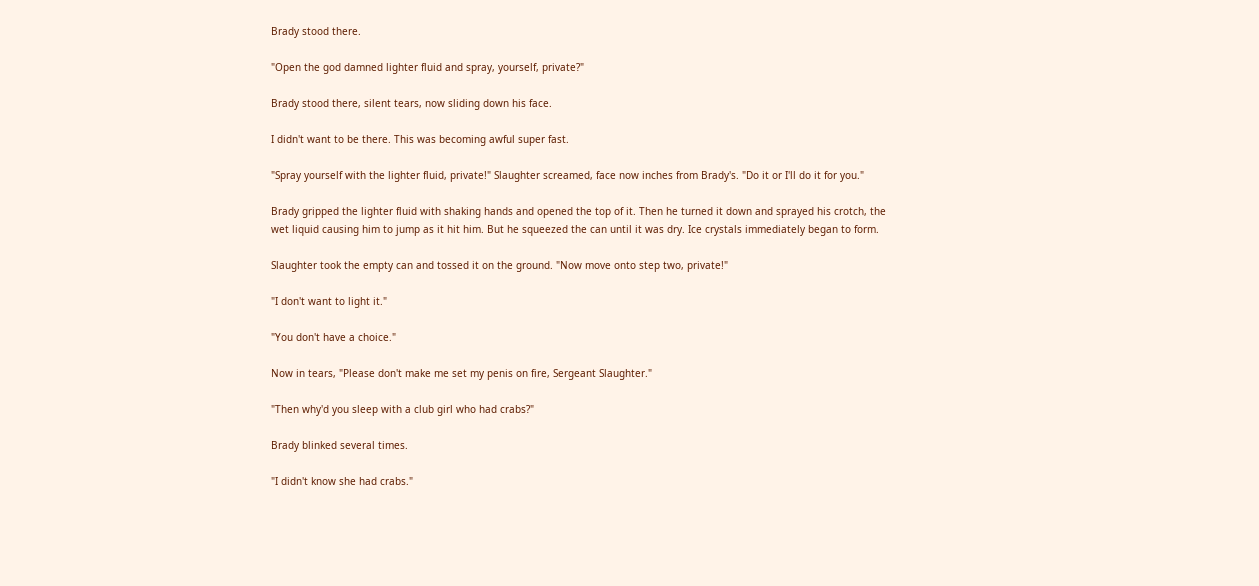Brady stood there.

"Open the god damned lighter fluid and spray, yourself, private?"

Brady stood there, silent tears, now sliding down his face.

I didn't want to be there. This was becoming awful super fast.

"Spray yourself with the lighter fluid, private!" Slaughter screamed, face now inches from Brady's. "Do it or I'll do it for you."

Brady gripped the lighter fluid with shaking hands and opened the top of it. Then he turned it down and sprayed his crotch, the wet liquid causing him to jump as it hit him. But he squeezed the can until it was dry. Ice crystals immediately began to form.

Slaughter took the empty can and tossed it on the ground. "Now move onto step two, private!"

"I don't want to light it."

"You don't have a choice."

Now in tears, "Please don't make me set my penis on fire, Sergeant Slaughter."

"Then why'd you sleep with a club girl who had crabs?"

Brady blinked several times.

"I didn't know she had crabs."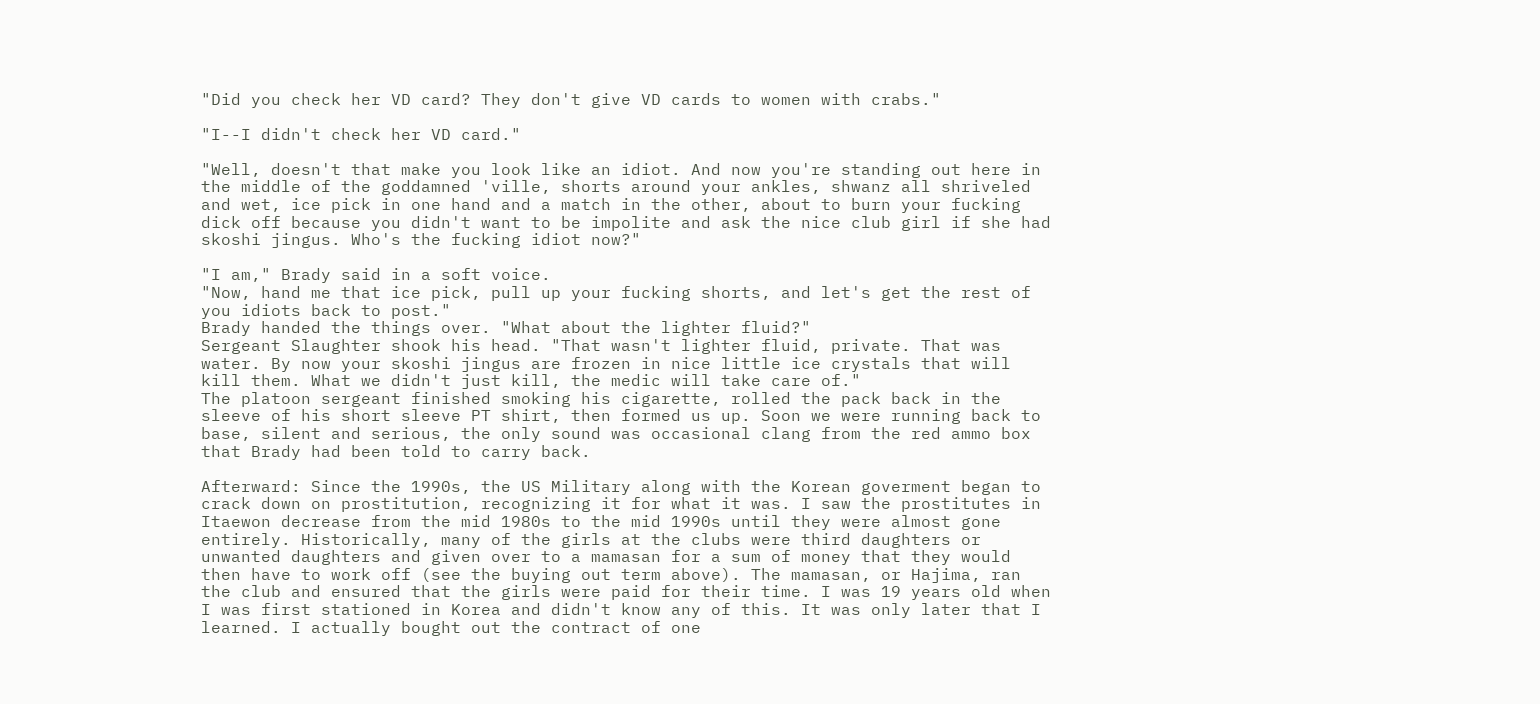"Did you check her VD card? They don't give VD cards to women with crabs."

"I--I didn't check her VD card."

"Well, doesn't that make you look like an idiot. And now you're standing out here in the middle of the goddamned 'ville, shorts around your ankles, shwanz all shriveled and wet, ice pick in one hand and a match in the other, about to burn your fucking dick off because you didn't want to be impolite and ask the nice club girl if she had skoshi jingus. Who's the fucking idiot now?"

"I am," Brady said in a soft voice.
"Now, hand me that ice pick, pull up your fucking shorts, and let's get the rest of you idiots back to post."
Brady handed the things over. "What about the lighter fluid?"
Sergeant Slaughter shook his head. "That wasn't lighter fluid, private. That was water. By now your skoshi jingus are frozen in nice little ice crystals that will kill them. What we didn't just kill, the medic will take care of."
The platoon sergeant finished smoking his cigarette, rolled the pack back in the sleeve of his short sleeve PT shirt, then formed us up. Soon we were running back to base, silent and serious, the only sound was occasional clang from the red ammo box that Brady had been told to carry back.

Afterward: Since the 1990s, the US Military along with the Korean goverment began to crack down on prostitution, recognizing it for what it was. I saw the prostitutes in Itaewon decrease from the mid 1980s to the mid 1990s until they were almost gone entirely. Historically, many of the girls at the clubs were third daughters or unwanted daughters and given over to a mamasan for a sum of money that they would then have to work off (see the buying out term above). The mamasan, or Hajima, ran the club and ensured that the girls were paid for their time. I was 19 years old when I was first stationed in Korea and didn't know any of this. It was only later that I learned. I actually bought out the contract of one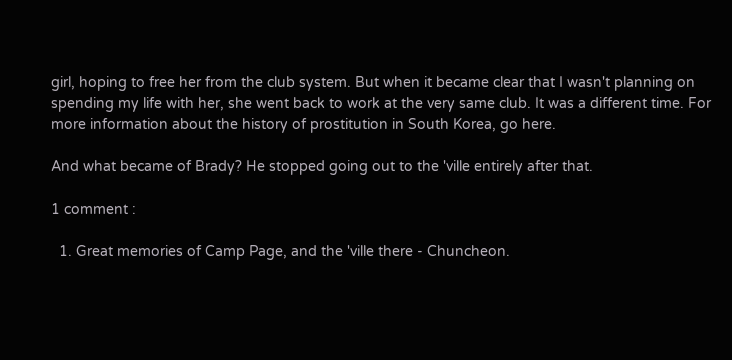girl, hoping to free her from the club system. But when it became clear that I wasn't planning on spending my life with her, she went back to work at the very same club. It was a different time. For more information about the history of prostitution in South Korea, go here.

And what became of Brady? He stopped going out to the 'ville entirely after that.

1 comment :

  1. Great memories of Camp Page, and the 'ville there - Chuncheon.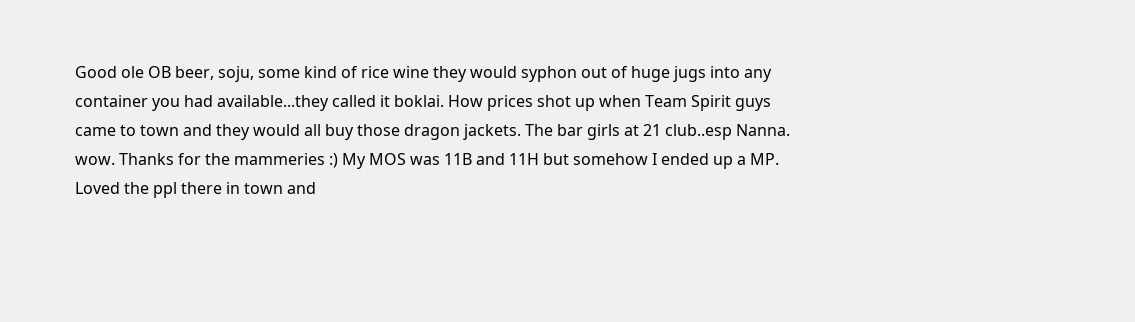Good ole OB beer, soju, some kind of rice wine they would syphon out of huge jugs into any container you had available...they called it boklai. How prices shot up when Team Spirit guys came to town and they would all buy those dragon jackets. The bar girls at 21 club..esp Nanna. wow. Thanks for the mammeries :) My MOS was 11B and 11H but somehow I ended up a MP. Loved the ppl there in town and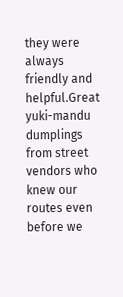they were always friendly and helpful.Great yuki-mandu dumplings from street vendors who knew our routes even before we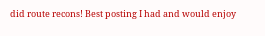did route recons! Best posting I had and would enjoy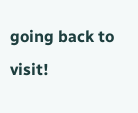going back to visit!